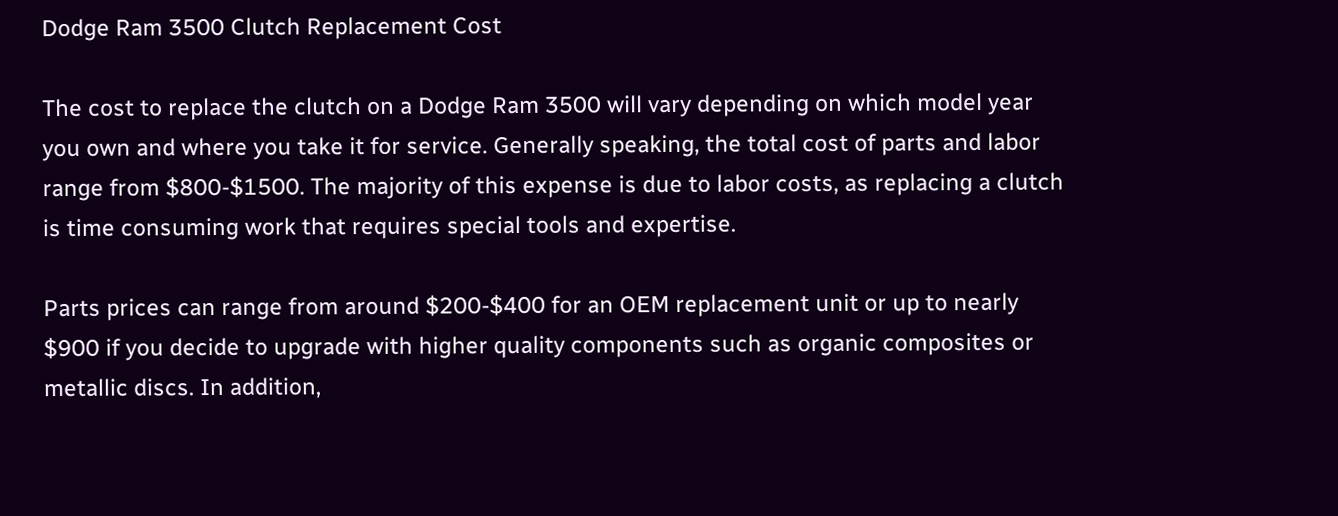Dodge Ram 3500 Clutch Replacement Cost

The cost to replace the clutch on a Dodge Ram 3500 will vary depending on which model year you own and where you take it for service. Generally speaking, the total cost of parts and labor range from $800-$1500. The majority of this expense is due to labor costs, as replacing a clutch is time consuming work that requires special tools and expertise.

Parts prices can range from around $200-$400 for an OEM replacement unit or up to nearly $900 if you decide to upgrade with higher quality components such as organic composites or metallic discs. In addition,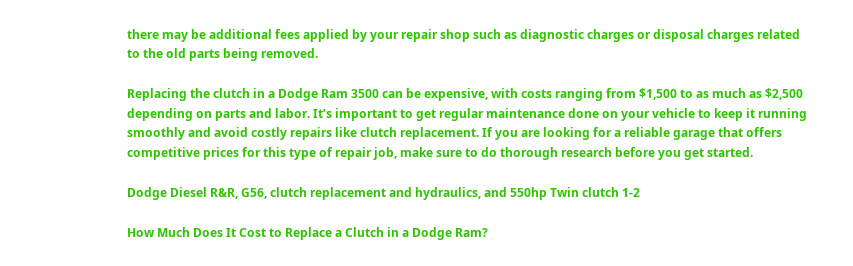there may be additional fees applied by your repair shop such as diagnostic charges or disposal charges related to the old parts being removed.

Replacing the clutch in a Dodge Ram 3500 can be expensive, with costs ranging from $1,500 to as much as $2,500 depending on parts and labor. It’s important to get regular maintenance done on your vehicle to keep it running smoothly and avoid costly repairs like clutch replacement. If you are looking for a reliable garage that offers competitive prices for this type of repair job, make sure to do thorough research before you get started.

Dodge Diesel R&R, G56, clutch replacement and hydraulics, and 550hp Twin clutch 1-2

How Much Does It Cost to Replace a Clutch in a Dodge Ram?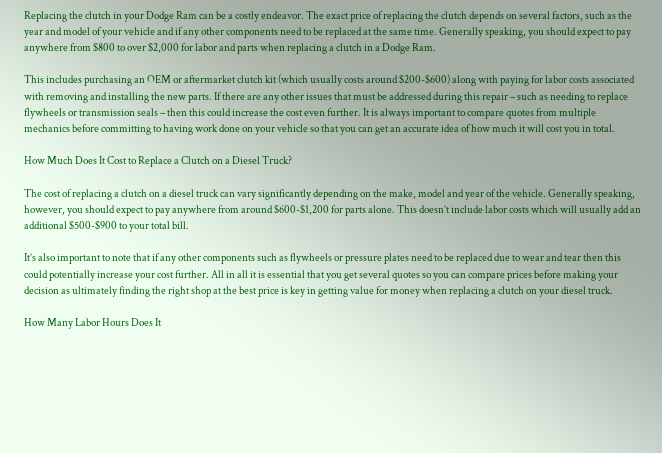Replacing the clutch in your Dodge Ram can be a costly endeavor. The exact price of replacing the clutch depends on several factors, such as the year and model of your vehicle and if any other components need to be replaced at the same time. Generally speaking, you should expect to pay anywhere from $800 to over $2,000 for labor and parts when replacing a clutch in a Dodge Ram.

This includes purchasing an OEM or aftermarket clutch kit (which usually costs around $200-$600) along with paying for labor costs associated with removing and installing the new parts. If there are any other issues that must be addressed during this repair – such as needing to replace flywheels or transmission seals – then this could increase the cost even further. It is always important to compare quotes from multiple mechanics before committing to having work done on your vehicle so that you can get an accurate idea of how much it will cost you in total.

How Much Does It Cost to Replace a Clutch on a Diesel Truck?

The cost of replacing a clutch on a diesel truck can vary significantly depending on the make, model and year of the vehicle. Generally speaking, however, you should expect to pay anywhere from around $600-$1,200 for parts alone. This doesn’t include labor costs which will usually add an additional $500-$900 to your total bill.

It’s also important to note that if any other components such as flywheels or pressure plates need to be replaced due to wear and tear then this could potentially increase your cost further. All in all it is essential that you get several quotes so you can compare prices before making your decision as ultimately finding the right shop at the best price is key in getting value for money when replacing a clutch on your diesel truck.

How Many Labor Hours Does It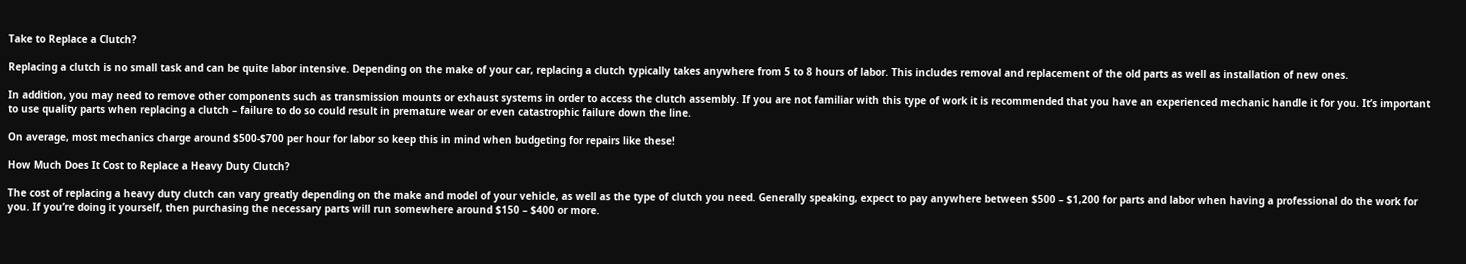Take to Replace a Clutch?

Replacing a clutch is no small task and can be quite labor intensive. Depending on the make of your car, replacing a clutch typically takes anywhere from 5 to 8 hours of labor. This includes removal and replacement of the old parts as well as installation of new ones.

In addition, you may need to remove other components such as transmission mounts or exhaust systems in order to access the clutch assembly. If you are not familiar with this type of work it is recommended that you have an experienced mechanic handle it for you. It’s important to use quality parts when replacing a clutch – failure to do so could result in premature wear or even catastrophic failure down the line.

On average, most mechanics charge around $500-$700 per hour for labor so keep this in mind when budgeting for repairs like these!

How Much Does It Cost to Replace a Heavy Duty Clutch?

The cost of replacing a heavy duty clutch can vary greatly depending on the make and model of your vehicle, as well as the type of clutch you need. Generally speaking, expect to pay anywhere between $500 – $1,200 for parts and labor when having a professional do the work for you. If you’re doing it yourself, then purchasing the necessary parts will run somewhere around $150 – $400 or more.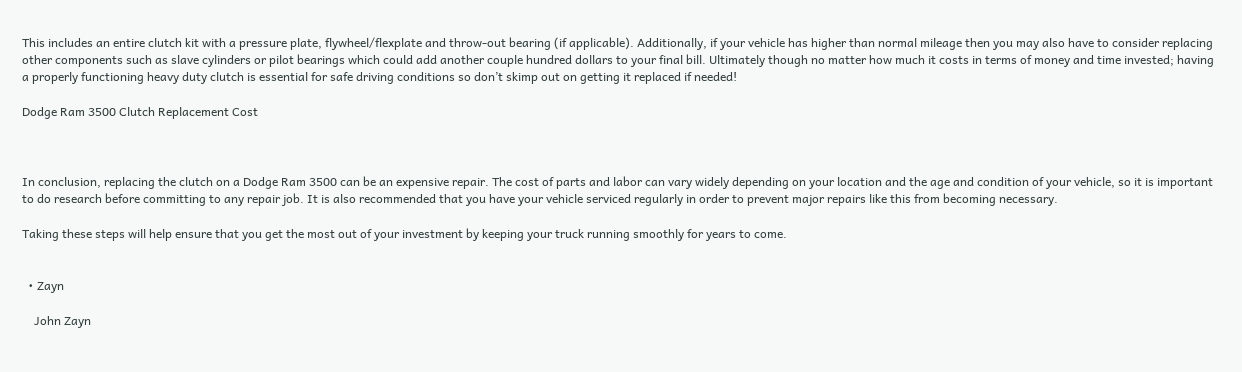This includes an entire clutch kit with a pressure plate, flywheel/flexplate and throw-out bearing (if applicable). Additionally, if your vehicle has higher than normal mileage then you may also have to consider replacing other components such as slave cylinders or pilot bearings which could add another couple hundred dollars to your final bill. Ultimately though no matter how much it costs in terms of money and time invested; having a properly functioning heavy duty clutch is essential for safe driving conditions so don’t skimp out on getting it replaced if needed!

Dodge Ram 3500 Clutch Replacement Cost



In conclusion, replacing the clutch on a Dodge Ram 3500 can be an expensive repair. The cost of parts and labor can vary widely depending on your location and the age and condition of your vehicle, so it is important to do research before committing to any repair job. It is also recommended that you have your vehicle serviced regularly in order to prevent major repairs like this from becoming necessary.

Taking these steps will help ensure that you get the most out of your investment by keeping your truck running smoothly for years to come.


  • Zayn

    John Zayn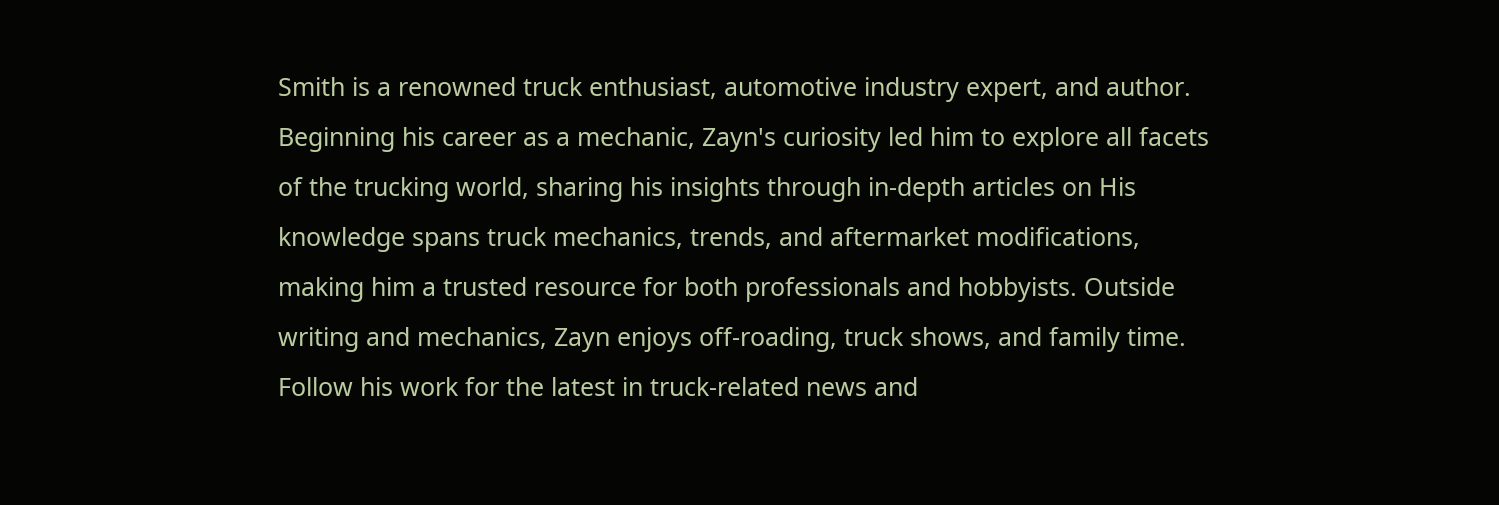Smith is a renowned truck enthusiast, automotive industry expert, and author. Beginning his career as a mechanic, Zayn's curiosity led him to explore all facets of the trucking world, sharing his insights through in-depth articles on His knowledge spans truck mechanics, trends, and aftermarket modifications, making him a trusted resource for both professionals and hobbyists. Outside writing and mechanics, Zayn enjoys off-roading, truck shows, and family time. Follow his work for the latest in truck-related news and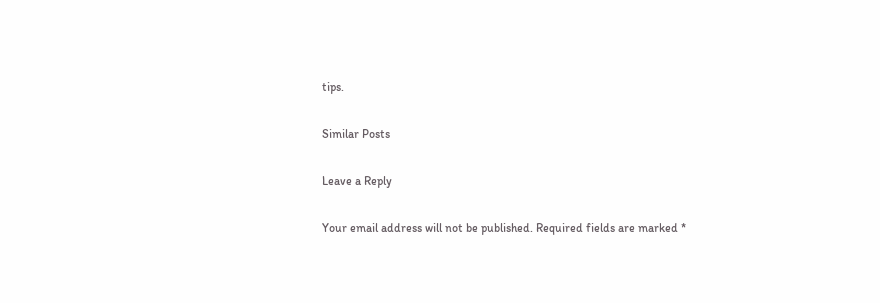tips.

Similar Posts

Leave a Reply

Your email address will not be published. Required fields are marked *